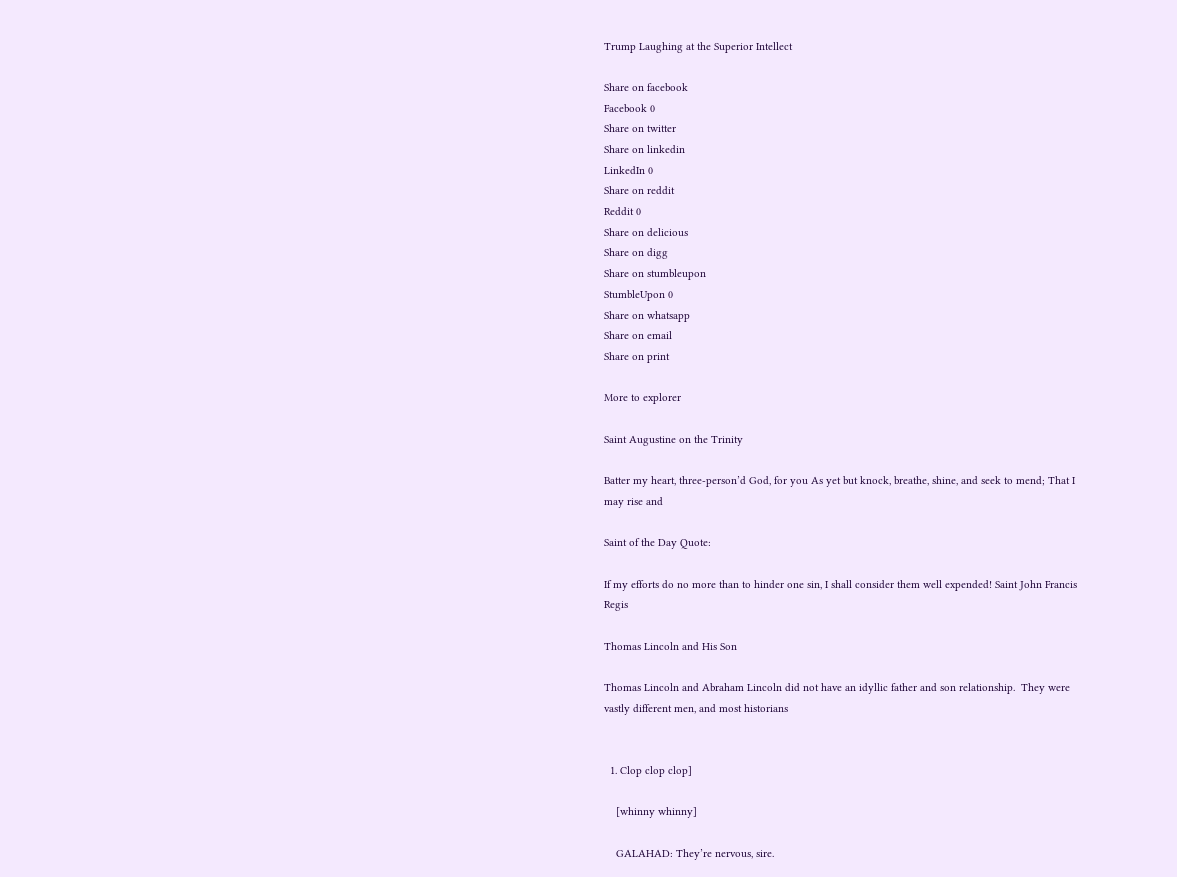Trump Laughing at the Superior Intellect

Share on facebook
Facebook 0
Share on twitter
Share on linkedin
LinkedIn 0
Share on reddit
Reddit 0
Share on delicious
Share on digg
Share on stumbleupon
StumbleUpon 0
Share on whatsapp
Share on email
Share on print

More to explorer

Saint Augustine on the Trinity

Batter my heart, three-person’d God, for you As yet but knock, breathe, shine, and seek to mend; That I may rise and

Saint of the Day Quote:

If my efforts do no more than to hinder one sin, I shall consider them well expended! Saint John Francis Regis

Thomas Lincoln and His Son

Thomas Lincoln and Abraham Lincoln did not have an idyllic father and son relationship.  They were vastly different men, and most historians


  1. Clop clop clop]

    [whinny whinny]

    GALAHAD: They’re nervous, sire.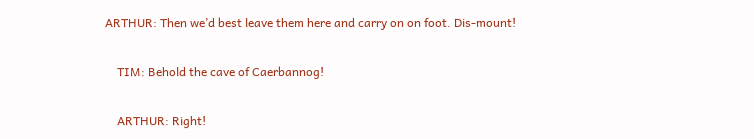ARTHUR: Then we’d best leave them here and carry on on foot. Dis-mount!

    TIM: Behold the cave of Caerbannog!

    ARTHUR: Right!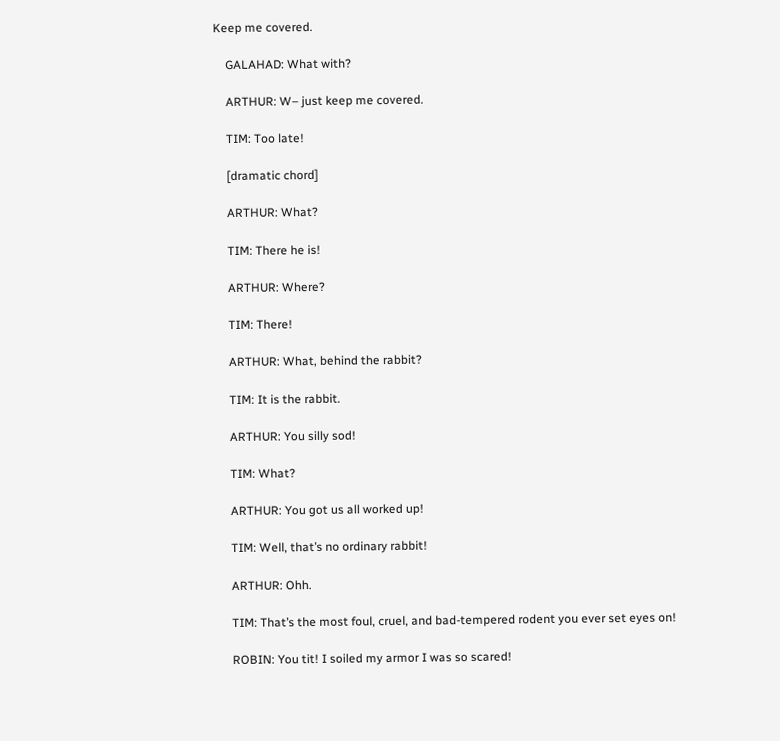Keep me covered.

    GALAHAD: What with?

    ARTHUR: W– just keep me covered.

    TIM: Too late!

    [dramatic chord]

    ARTHUR: What?

    TIM: There he is!

    ARTHUR: Where?

    TIM: There!

    ARTHUR: What, behind the rabbit?

    TIM: It is the rabbit.

    ARTHUR: You silly sod!

    TIM: What?

    ARTHUR: You got us all worked up!

    TIM: Well, that’s no ordinary rabbit!

    ARTHUR: Ohh.

    TIM: That’s the most foul, cruel, and bad-tempered rodent you ever set eyes on!

    ROBIN: You tit! I soiled my armor I was so scared!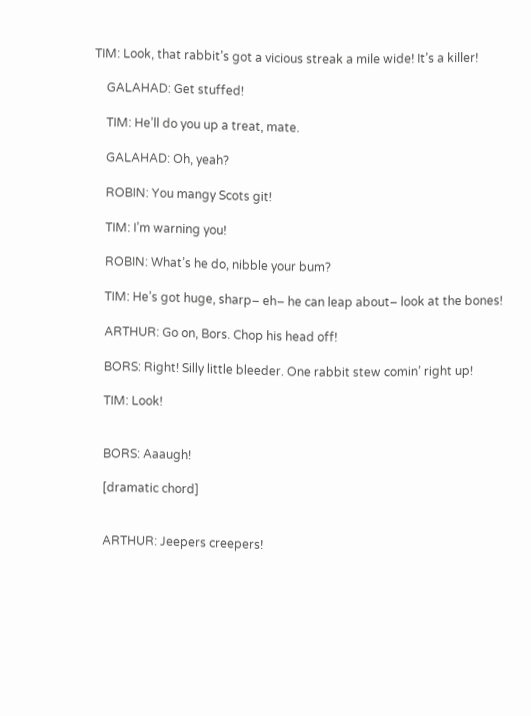TIM: Look, that rabbit’s got a vicious streak a mile wide! It’s a killer!

    GALAHAD: Get stuffed!

    TIM: He’ll do you up a treat, mate.

    GALAHAD: Oh, yeah?

    ROBIN: You mangy Scots git!

    TIM: I’m warning you!

    ROBIN: What’s he do, nibble your bum?

    TIM: He’s got huge, sharp– eh– he can leap about– look at the bones!

    ARTHUR: Go on, Bors. Chop his head off!

    BORS: Right! Silly little bleeder. One rabbit stew comin’ right up!

    TIM: Look!


    BORS: Aaaugh!

    [dramatic chord]


    ARTHUR: Jeepers creepers!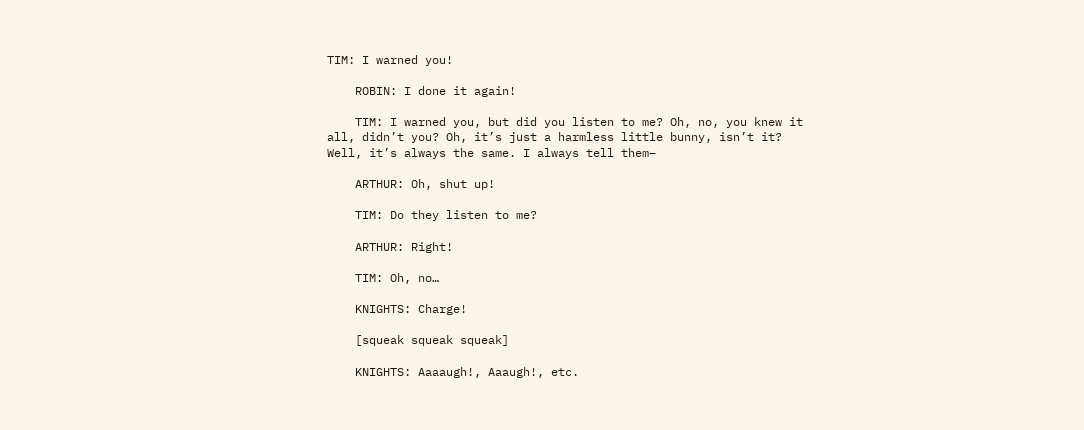TIM: I warned you!

    ROBIN: I done it again!

    TIM: I warned you, but did you listen to me? Oh, no, you knew it all, didn’t you? Oh, it’s just a harmless little bunny, isn’t it? Well, it’s always the same. I always tell them–

    ARTHUR: Oh, shut up!

    TIM: Do they listen to me?

    ARTHUR: Right!

    TIM: Oh, no…

    KNIGHTS: Charge!

    [squeak squeak squeak]

    KNIGHTS: Aaaaugh!, Aaaugh!, etc.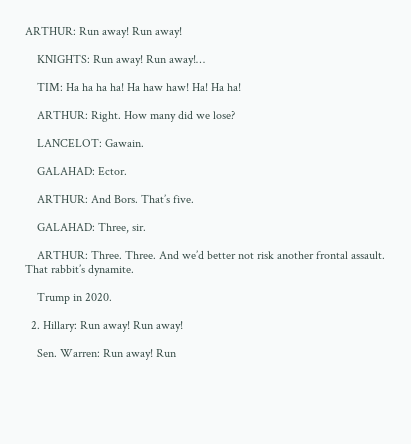ARTHUR: Run away! Run away!

    KNIGHTS: Run away! Run away!…

    TIM: Ha ha ha ha! Ha haw haw! Ha! Ha ha!

    ARTHUR: Right. How many did we lose?

    LANCELOT: Gawain.

    GALAHAD: Ector.

    ARTHUR: And Bors. That’s five.

    GALAHAD: Three, sir.

    ARTHUR: Three. Three. And we’d better not risk another frontal assault. That rabbit’s dynamite.

    Trump in 2020.

  2. Hillary: Run away! Run away!

    Sen. Warren: Run away! Run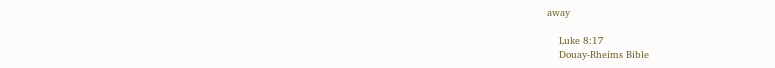away

    Luke 8:17
    Douay-Rheims Bible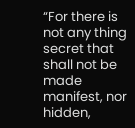“For there is not any thing secret that shall not be made manifest, nor hidden,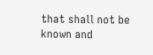that shall not be known and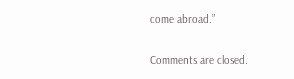come abroad.”

Comments are closed.